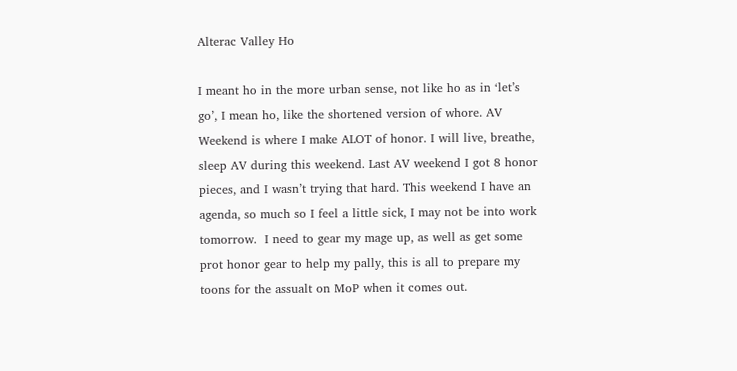Alterac Valley Ho

I meant ho in the more urban sense, not like ho as in ‘let’s go’, I mean ho, like the shortened version of whore. AV Weekend is where I make ALOT of honor. I will live, breathe, sleep AV during this weekend. Last AV weekend I got 8 honor pieces, and I wasn’t trying that hard. This weekend I have an agenda, so much so I feel a little sick, I may not be into work tomorrow.  I need to gear my mage up, as well as get some prot honor gear to help my pally, this is all to prepare my toons for the assualt on MoP when it comes out.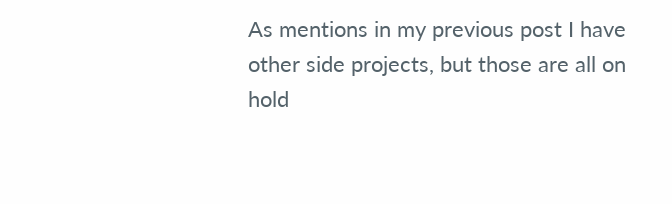As mentions in my previous post I have other side projects, but those are all on hold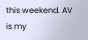this weekend. AV is my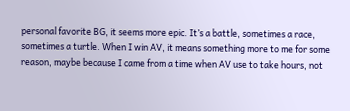personal favorite BG, it seems more epic. It’s a battle, sometimes a race, sometimes a turtle. When I win AV, it means something more to me for some reason, maybe because I came from a time when AV use to take hours, not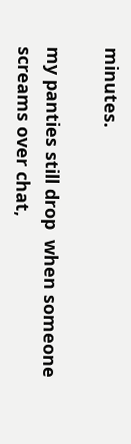minutes.

my panties still drop  when someone screams over chat,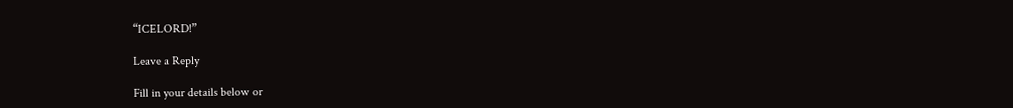“ICELORD!”

Leave a Reply

Fill in your details below or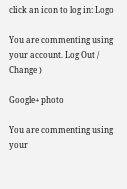click an icon to log in: Logo

You are commenting using your account. Log Out /  Change )

Google+ photo

You are commenting using your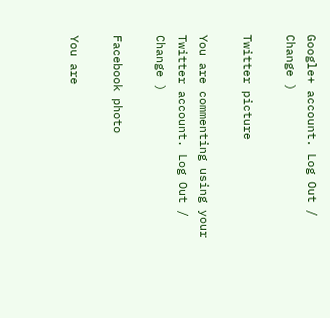Google+ account. Log Out /  Change )

Twitter picture

You are commenting using your Twitter account. Log Out /  Change )

Facebook photo

You are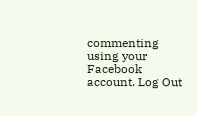commenting using your Facebook account. Log Out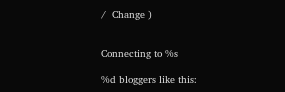/  Change )


Connecting to %s

%d bloggers like this: